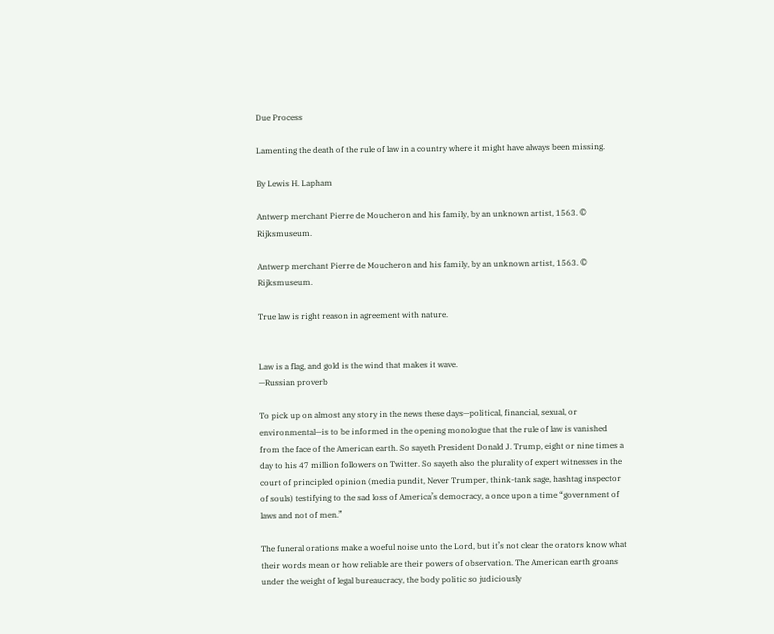Due Process

Lamenting the death of the rule of law in a country where it might have always been missing.

By Lewis H. Lapham

Antwerp merchant Pierre de Moucheron and his family, by an unknown artist, 1563. © Rijksmuseum.

Antwerp merchant Pierre de Moucheron and his family, by an unknown artist, 1563. © Rijksmuseum.

True law is right reason in agreement with nature.


Law is a flag, and gold is the wind that makes it wave.
—Russian proverb

To pick up on almost any story in the news these days—political, financial, sexual, or environmental—is to be informed in the opening monologue that the rule of law is vanished from the face of the American earth. So sayeth President Donald J. Trump, eight or nine times a day to his 47 million followers on Twitter. So sayeth also the plurality of expert witnesses in the court of principled opinion (media pundit, Never Trumper, think-tank sage, hashtag inspector of souls) testifying to the sad loss of America’s democracy, a once upon a time “government of laws and not of men.”

The funeral orations make a woeful noise unto the Lord, but it’s not clear the orators know what their words mean or how reliable are their powers of observation. The American earth groans under the weight of legal bureaucracy, the body politic so judiciously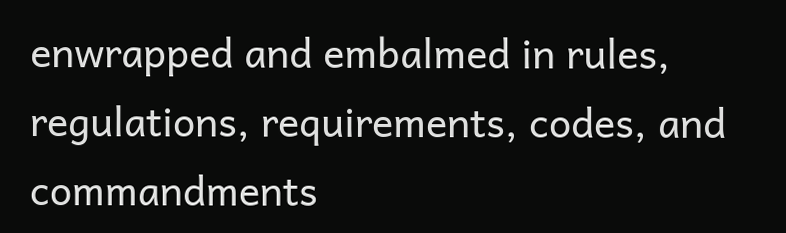enwrapped and embalmed in rules, regulations, requirements, codes, and commandments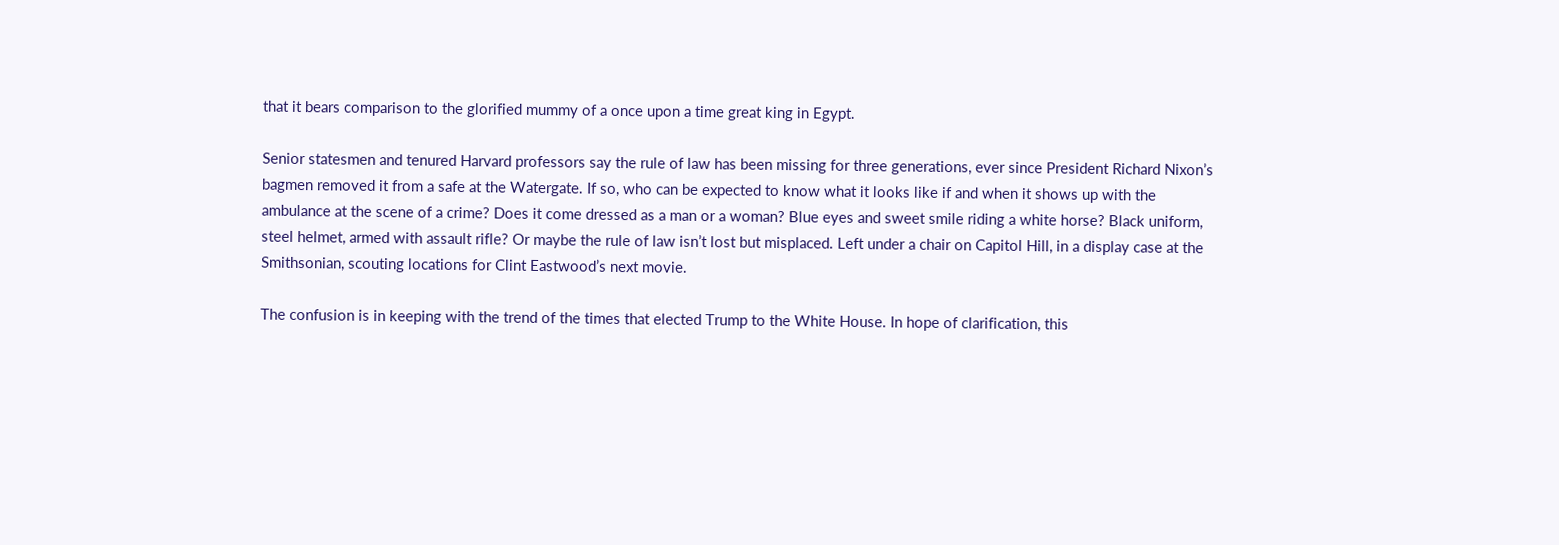that it bears comparison to the glorified mummy of a once upon a time great king in Egypt.

Senior statesmen and tenured Harvard professors say the rule of law has been missing for three generations, ever since President Richard Nixon’s bagmen removed it from a safe at the Watergate. If so, who can be expected to know what it looks like if and when it shows up with the ambulance at the scene of a crime? Does it come dressed as a man or a woman? Blue eyes and sweet smile riding a white horse? Black uniform, steel helmet, armed with assault rifle? Or maybe the rule of law isn’t lost but misplaced. Left under a chair on Capitol Hill, in a display case at the Smithsonian, scouting locations for Clint Eastwood’s next movie.

The confusion is in keeping with the trend of the times that elected Trump to the White House. In hope of clarification, this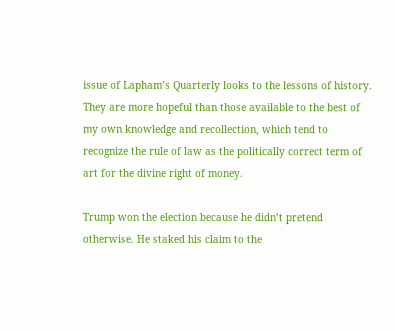issue of Lapham’s Quarterly looks to the lessons of history. They are more hopeful than those available to the best of my own knowledge and recollection, which tend to recognize the rule of law as the politically correct term of art for the divine right of money.

Trump won the election because he didn’t pretend otherwise. He staked his claim to the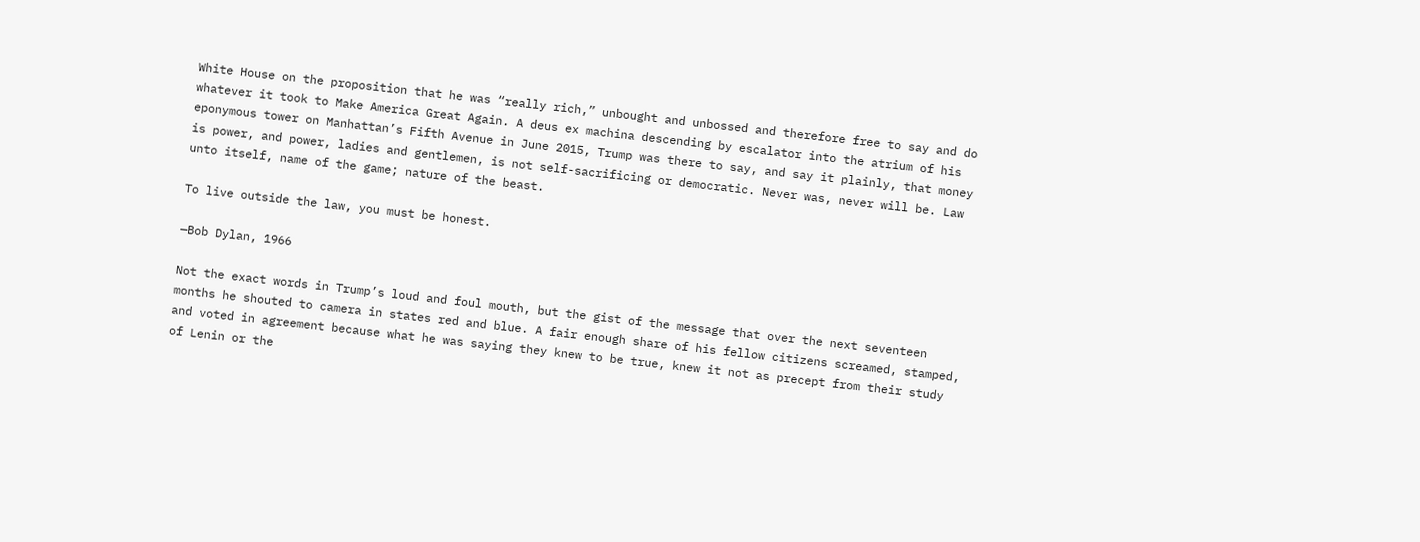White House on the proposition that he was “really rich,” unbought and unbossed and therefore free to say and do whatever it took to Make America Great Again. A deus ex machina descending by escalator into the atrium of his eponymous tower on Manhattan’s Fifth Avenue in June 2015, Trump was there to say, and say it plainly, that money is power, and power, ladies and gentlemen, is not self-sacrificing or democratic. Never was, never will be. Law unto itself, name of the game; nature of the beast.

To live outside the law, you must be honest.

—Bob Dylan, 1966

Not the exact words in Trump’s loud and foul mouth, but the gist of the message that over the next seventeen months he shouted to camera in states red and blue. A fair enough share of his fellow citizens screamed, stamped, and voted in agreement because what he was saying they knew to be true, knew it not as precept from their study of Lenin or the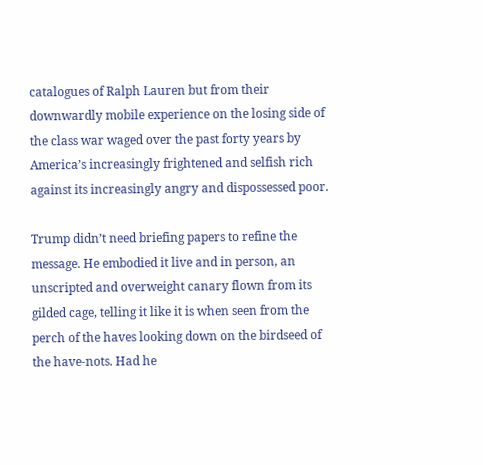catalogues of Ralph Lauren but from their downwardly mobile experience on the losing side of the class war waged over the past forty years by America’s increasingly frightened and selfish rich against its increasingly angry and dispossessed poor.

Trump didn’t need briefing papers to refine the message. He embodied it live and in person, an unscripted and overweight canary flown from its gilded cage, telling it like it is when seen from the perch of the haves looking down on the birdseed of the have-nots. Had he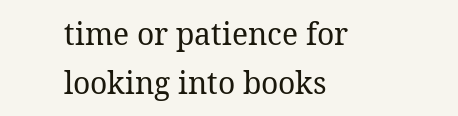time or patience for looking into books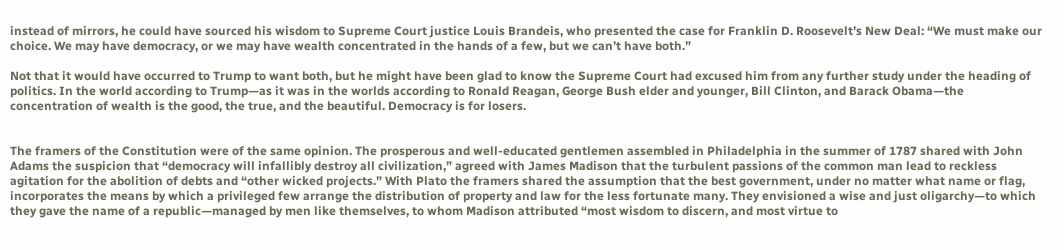instead of mirrors, he could have sourced his wisdom to Supreme Court justice Louis Brandeis, who presented the case for Franklin D. Roosevelt’s New Deal: “We must make our choice. We may have democracy, or we may have wealth concentrated in the hands of a few, but we can’t have both.”

Not that it would have occurred to Trump to want both, but he might have been glad to know the Supreme Court had excused him from any further study under the heading of politics. In the world according to Trump—as it was in the worlds according to Ronald Reagan, George Bush elder and younger, Bill Clinton, and Barack Obama—the concentration of wealth is the good, the true, and the beautiful. Democracy is for losers.


The framers of the Constitution were of the same opinion. The prosperous and well-educated gentlemen assembled in Philadelphia in the summer of 1787 shared with John Adams the suspicion that “democracy will infallibly destroy all civilization,” agreed with James Madison that the turbulent passions of the common man lead to reckless agitation for the abolition of debts and “other wicked projects.” With Plato the framers shared the assumption that the best government, under no matter what name or flag, incorporates the means by which a privileged few arrange the distribution of property and law for the less fortunate many. They envisioned a wise and just oligarchy—to which they gave the name of a republic—managed by men like themselves, to whom Madison attributed “most wisdom to discern, and most virtue to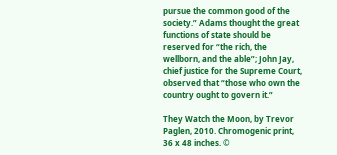pursue the common good of the society.” Adams thought the great functions of state should be reserved for “the rich, the wellborn, and the able”; John Jay, chief justice for the Supreme Court, observed that “those who own the country ought to govern it.”

They Watch the Moon, by Trevor Paglen, 2010. Chromogenic print, 36 x 48 inches. ©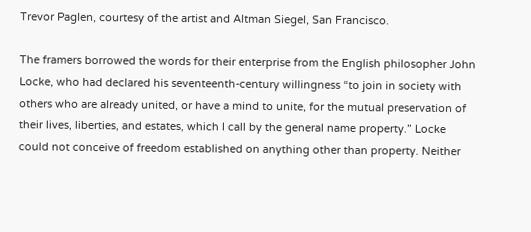Trevor Paglen, courtesy of the artist and Altman Siegel, San Francisco.

The framers borrowed the words for their enterprise from the English philosopher John Locke, who had declared his seventeenth-century willingness “to join in society with others who are already united, or have a mind to unite, for the mutual preservation of their lives, liberties, and estates, which I call by the general name property.” Locke could not conceive of freedom established on anything other than property. Neither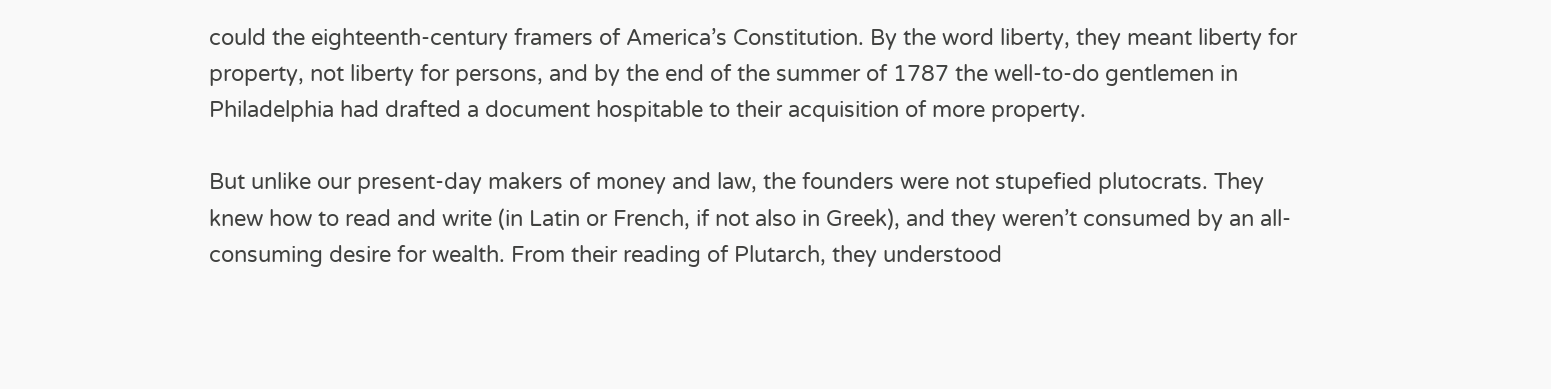could the eighteenth-century framers of America’s Constitution. By the word liberty, they meant liberty for property, not liberty for persons, and by the end of the summer of 1787 the well-to-do gentlemen in Philadelphia had drafted a document hospitable to their acquisition of more property.

But unlike our present-day makers of money and law, the founders were not stupefied plutocrats. They knew how to read and write (in Latin or French, if not also in Greek), and they weren’t consumed by an all-consuming desire for wealth. From their reading of Plutarch, they understood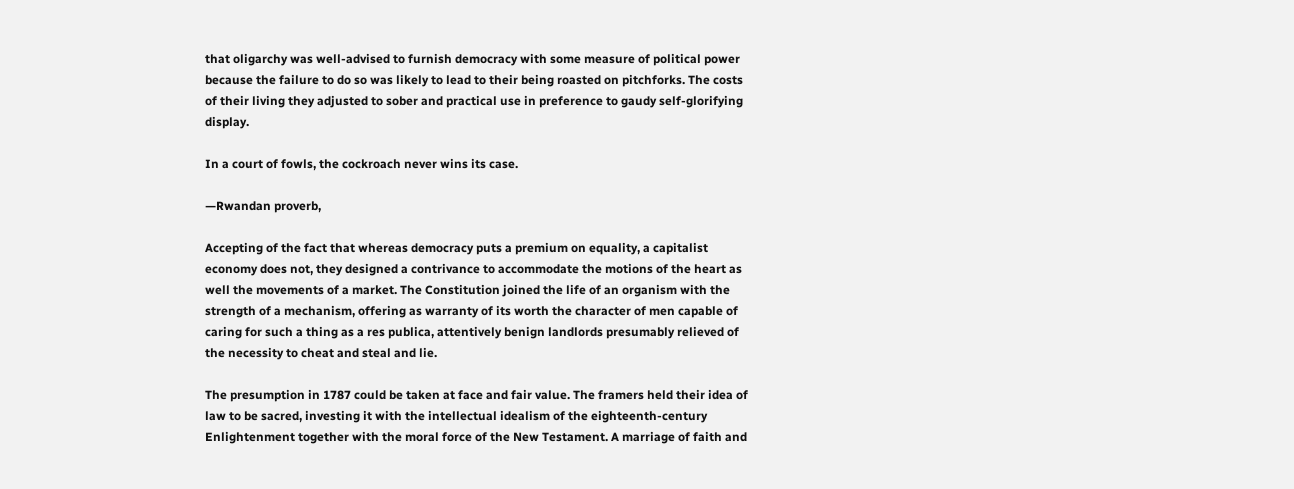that oligarchy was well-advised to furnish democracy with some measure of political power because the failure to do so was likely to lead to their being roasted on pitchforks. The costs of their living they adjusted to sober and practical use in preference to gaudy self-glorifying display.

In a court of fowls, the cockroach never wins its case.

—Rwandan proverb,

Accepting of the fact that whereas democracy puts a premium on equality, a capitalist economy does not, they designed a contrivance to accommodate the motions of the heart as well the movements of a market. The Constitution joined the life of an organism with the strength of a mechanism, offering as warranty of its worth the character of men capable of caring for such a thing as a res publica, attentively benign landlords presumably relieved of the necessity to cheat and steal and lie.

The presumption in 1787 could be taken at face and fair value. The framers held their idea of law to be sacred, investing it with the intellectual idealism of the eighteenth-century Enlightenment together with the moral force of the New Testament. A marriage of faith and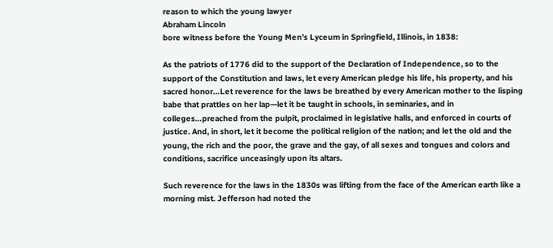reason to which the young lawyer
Abraham Lincoln
bore witness before the Young Men’s Lyceum in Springfield, Illinois, in 1838:

As the patriots of 1776 did to the support of the Declaration of Independence, so to the support of the Constitution and laws, let every American pledge his life, his property, and his sacred honor…Let reverence for the laws be breathed by every American mother to the lisping babe that prattles on her lap—let it be taught in schools, in seminaries, and in colleges…preached from the pulpit, proclaimed in legislative halls, and enforced in courts of justice. And, in short, let it become the political religion of the nation; and let the old and the young, the rich and the poor, the grave and the gay, of all sexes and tongues and colors and conditions, sacrifice unceasingly upon its altars.

Such reverence for the laws in the 1830s was lifting from the face of the American earth like a morning mist. Jefferson had noted the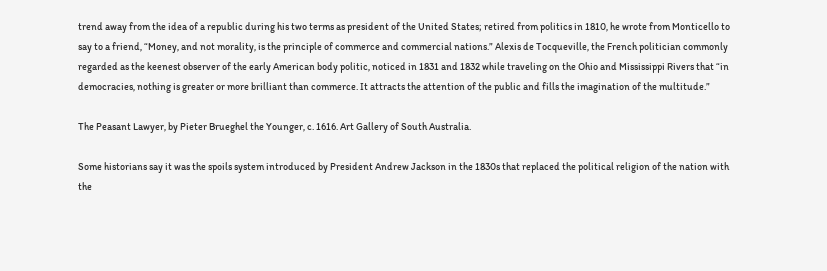trend away from the idea of a republic during his two terms as president of the United States; retired from politics in 1810, he wrote from Monticello to say to a friend, “Money, and not morality, is the principle of commerce and commercial nations.” Alexis de Tocqueville, the French politician commonly regarded as the keenest observer of the early American body politic, noticed in 1831 and 1832 while traveling on the Ohio and Mississippi Rivers that “in democracies, nothing is greater or more brilliant than commerce. It attracts the attention of the public and fills the imagination of the multitude.”

The Peasant Lawyer, by Pieter Brueghel the Younger, c. 1616. Art Gallery of South Australia.

Some historians say it was the spoils system introduced by President Andrew Jackson in the 1830s that replaced the political religion of the nation with the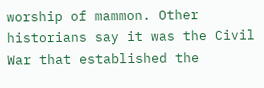worship of mammon. Other historians say it was the Civil War that established the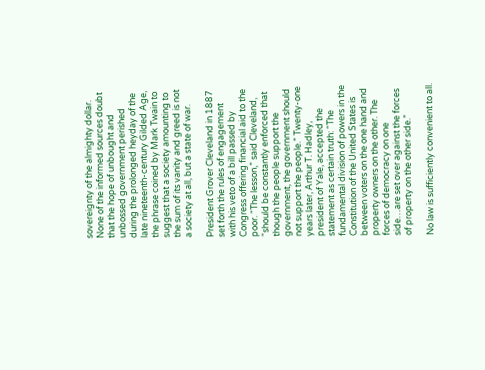sovereignty of the almighty dollar. None of the informed sources doubt that the hope of unbought and unbossed government perished during the prolonged heyday of the late nineteenth-century Gilded Age, the phrase coined by Mark Twain to suggest that a society amounting to the sum of its vanity and greed is not a society at all, but a state of war.

President Grover Cleveland in 1887 set forth the rules of engagement with his veto of a bill passed by Congress offering financial aid to the poor. “The lesson,” said Cleveland, “should be constantly enforced that though the people support the government, the government should not support the people.” Twenty-one years later, Arthur T. Hadley, president of Yale, accepted the statement as certain truth: “The fundamental division of powers in the Constitution of the United States is between voters on the one hand and property owners on the other. The forces of democracy on one side…are set over against the forces of property on the other side.”

No law is sufficiently convenient to all.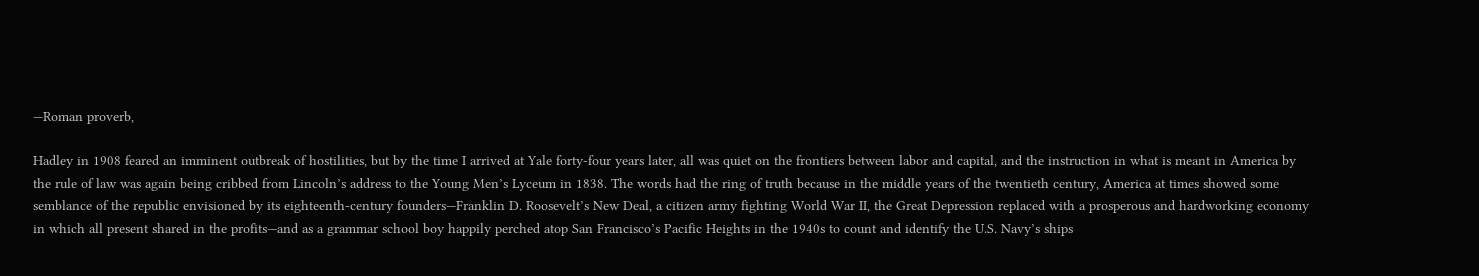—Roman proverb,

Hadley in 1908 feared an imminent outbreak of hostilities, but by the time I arrived at Yale forty-four years later, all was quiet on the frontiers between labor and capital, and the instruction in what is meant in America by the rule of law was again being cribbed from Lincoln’s address to the Young Men’s Lyceum in 1838. The words had the ring of truth because in the middle years of the twentieth century, America at times showed some semblance of the republic envisioned by its eighteenth-century founders—Franklin D. Roosevelt’s New Deal, a citizen army fighting World War II, the Great Depression replaced with a prosperous and hardworking economy in which all present shared in the profits—and as a grammar school boy happily perched atop San Francisco’s Pacific Heights in the 1940s to count and identify the U.S. Navy’s ships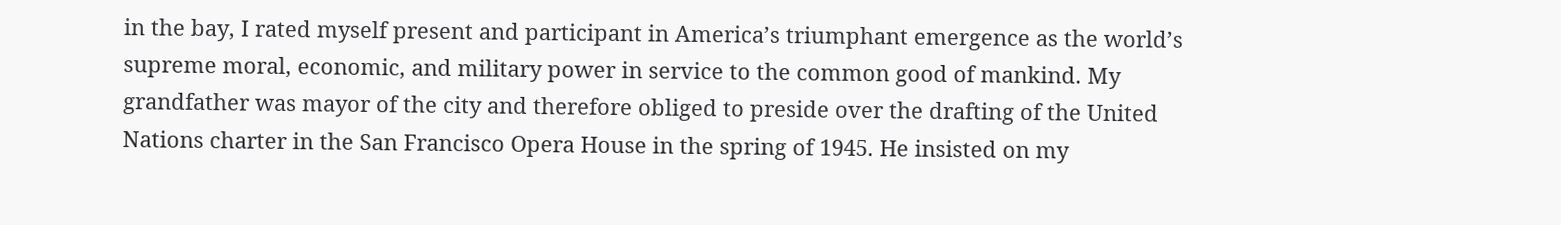in the bay, I rated myself present and participant in America’s triumphant emergence as the world’s supreme moral, economic, and military power in service to the common good of mankind. My grandfather was mayor of the city and therefore obliged to preside over the drafting of the United Nations charter in the San Francisco Opera House in the spring of 1945. He insisted on my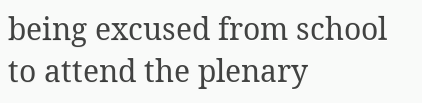being excused from school to attend the plenary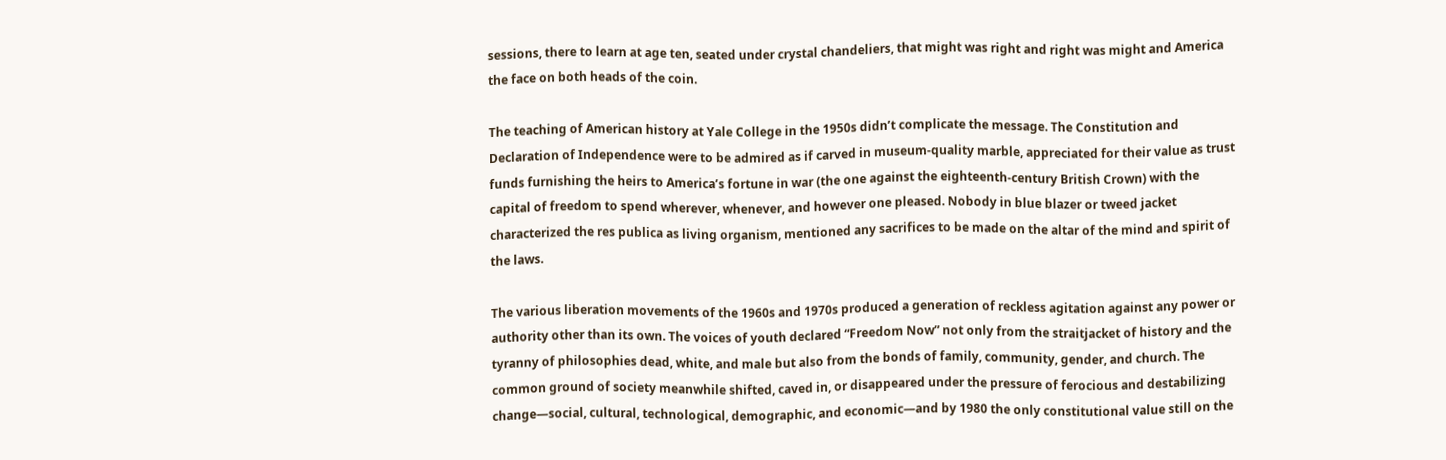sessions, there to learn at age ten, seated under crystal chandeliers, that might was right and right was might and America the face on both heads of the coin.

The teaching of American history at Yale College in the 1950s didn’t complicate the message. The Constitution and Declaration of Independence were to be admired as if carved in museum-quality marble, appreciated for their value as trust funds furnishing the heirs to America’s fortune in war (the one against the eighteenth-century British Crown) with the capital of freedom to spend wherever, whenever, and however one pleased. Nobody in blue blazer or tweed jacket characterized the res publica as living organism, mentioned any sacrifices to be made on the altar of the mind and spirit of the laws.

The various liberation movements of the 1960s and 1970s produced a generation of reckless agitation against any power or authority other than its own. The voices of youth declared “Freedom Now” not only from the straitjacket of history and the tyranny of philosophies dead, white, and male but also from the bonds of family, community, gender, and church. The common ground of society meanwhile shifted, caved in, or disappeared under the pressure of ferocious and destabilizing change—social, cultural, technological, demographic, and economic—and by 1980 the only constitutional value still on the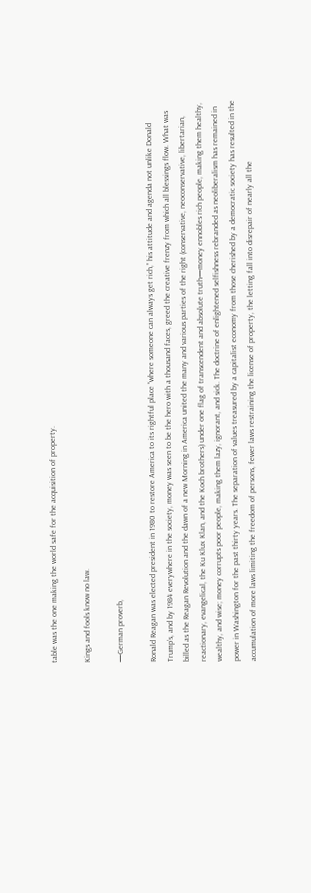table was the one making the world safe for the acquisition of property.

Kings and fools know no law.

—German proverb,

Ronald Reagan was elected president in 1980 to restore America to its rightful place “where someone can always get rich,” his attitude and agenda not unlike Donald Trump’s, and by 1984 everywhere in the society, money was seen to be the hero with a thousand faces, greed the creative frenzy from which all blessings flow. What was billed as the Reagan Revolution and the dawn of a new Morning in America united the many and various parties of the right (conservative, neoconservative, libertarian, reactionary, evangelical, the Ku Klux Klan, and the Koch brothers) under one flag of transcendent and absolute truth—money ennobles rich people, making them healthy, wealthy, and wise; money corrupts poor people, making them lazy, ignorant, and sick. The doctrine of enlightened selfishness rebranded as neoliberalism has remained in power in Washington for the past thirty years. The separation of values treasured by a capitalist economy from those cherished by a democratic society has resulted in the accumulation of more laws limiting the freedom of persons, fewer laws restraining the license of property, the letting fall into disrepair of nearly all the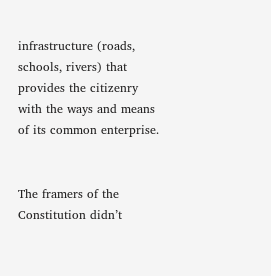infrastructure (roads, schools, rivers) that provides the citizenry with the ways and means of its common enterprise.


The framers of the Constitution didn’t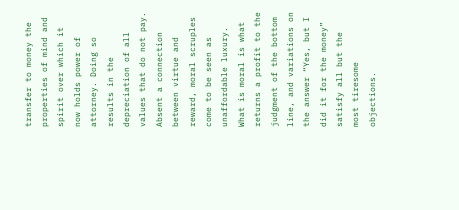transfer to money the properties of mind and spirit over which it now holds power of attorney. Doing so results in the depreciation of all values that do not pay. Absent a connection between virtue and reward, moral scruples come to be seen as unaffordable luxury. What is moral is what returns a profit to the judgment of the bottom line, and variations on the answer “Yes, but I did it for the money” satisfy all but the most tiresome objections.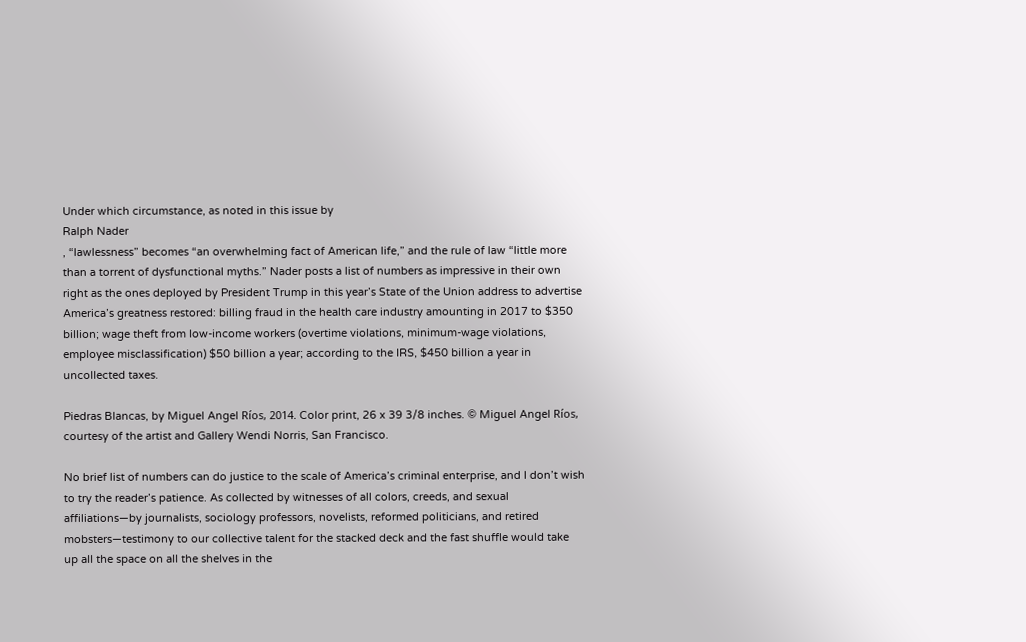Under which circumstance, as noted in this issue by
Ralph Nader
, “lawlessness” becomes “an overwhelming fact of American life,” and the rule of law “little more than a torrent of dysfunctional myths.” Nader posts a list of numbers as impressive in their own right as the ones deployed by President Trump in this year’s State of the Union address to advertise America’s greatness restored: billing fraud in the health care industry amounting in 2017 to $350 billion; wage theft from low-income workers (overtime violations, minimum-wage violations, employee misclassification) $50 billion a year; according to the IRS, $450 billion a year in uncollected taxes.

Piedras Blancas, by Miguel Angel Ríos, 2014. Color print, 26 x 39 3/8 inches. © Miguel Angel Ríos, courtesy of the artist and Gallery Wendi Norris, San Francisco.

No brief list of numbers can do justice to the scale of America’s criminal enterprise, and I don’t wish to try the reader’s patience. As collected by witnesses of all colors, creeds, and sexual affiliations—by journalists, sociology professors, novelists, reformed politicians, and retired mobsters—testimony to our collective talent for the stacked deck and the fast shuffle would take up all the space on all the shelves in the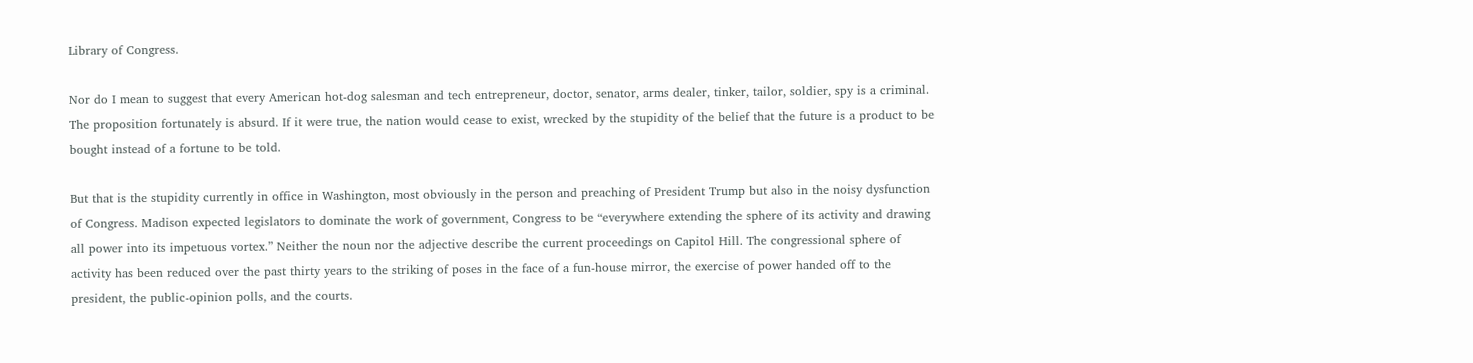Library of Congress.

Nor do I mean to suggest that every American hot-dog salesman and tech entrepreneur, doctor, senator, arms dealer, tinker, tailor, soldier, spy is a criminal. The proposition fortunately is absurd. If it were true, the nation would cease to exist, wrecked by the stupidity of the belief that the future is a product to be bought instead of a fortune to be told.

But that is the stupidity currently in office in Washington, most obviously in the person and preaching of President Trump but also in the noisy dysfunction of Congress. Madison expected legislators to dominate the work of government, Congress to be “everywhere extending the sphere of its activity and drawing all power into its impetuous vortex.” Neither the noun nor the adjective describe the current proceedings on Capitol Hill. The congressional sphere of activity has been reduced over the past thirty years to the striking of poses in the face of a fun-house mirror, the exercise of power handed off to the president, the public-opinion polls, and the courts.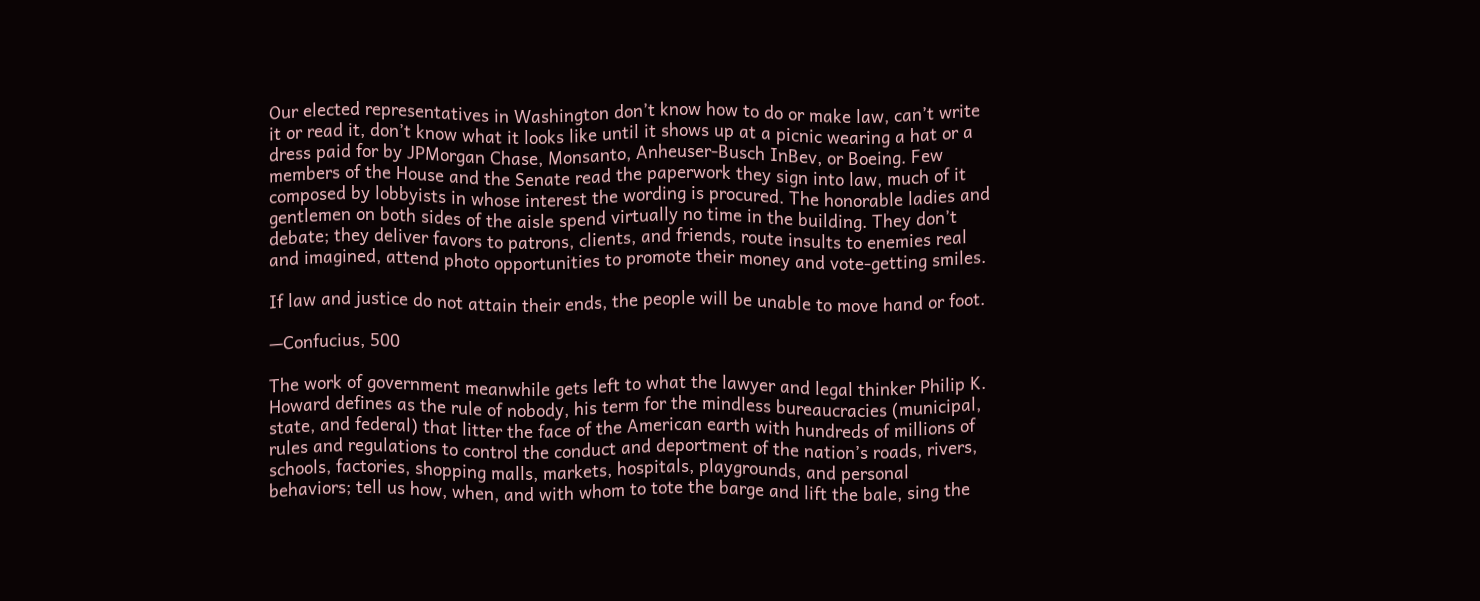Our elected representatives in Washington don’t know how to do or make law, can’t write it or read it, don’t know what it looks like until it shows up at a picnic wearing a hat or a dress paid for by JPMorgan Chase, Monsanto, Anheuser-Busch InBev, or Boeing. Few members of the House and the Senate read the paperwork they sign into law, much of it composed by lobbyists in whose interest the wording is procured. The honorable ladies and gentlemen on both sides of the aisle spend virtually no time in the building. They don’t debate; they deliver favors to patrons, clients, and friends, route insults to enemies real and imagined, attend photo opportunities to promote their money and vote-getting smiles.

If law and justice do not attain their ends, the people will be unable to move hand or foot.

—Confucius, 500

The work of government meanwhile gets left to what the lawyer and legal thinker Philip K. Howard defines as the rule of nobody, his term for the mindless bureaucracies (municipal, state, and federal) that litter the face of the American earth with hundreds of millions of rules and regulations to control the conduct and deportment of the nation’s roads, rivers, schools, factories, shopping malls, markets, hospitals, playgrounds, and personal behaviors; tell us how, when, and with whom to tote the barge and lift the bale, sing the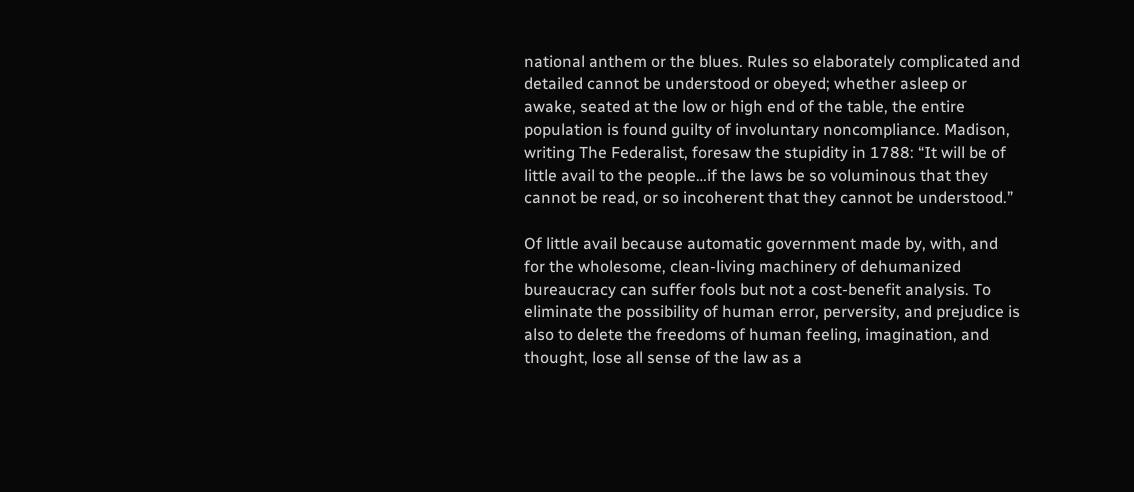national anthem or the blues. Rules so elaborately complicated and detailed cannot be understood or obeyed; whether asleep or awake, seated at the low or high end of the table, the entire population is found guilty of involuntary noncompliance. Madison, writing The Federalist, foresaw the stupidity in 1788: “It will be of little avail to the people…if the laws be so voluminous that they cannot be read, or so incoherent that they cannot be understood.”

Of little avail because automatic government made by, with, and for the wholesome, clean-living machinery of dehumanized bureaucracy can suffer fools but not a cost-benefit analysis. To eliminate the possibility of human error, perversity, and prejudice is also to delete the freedoms of human feeling, imagination, and thought, lose all sense of the law as a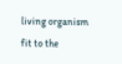living organism fit to the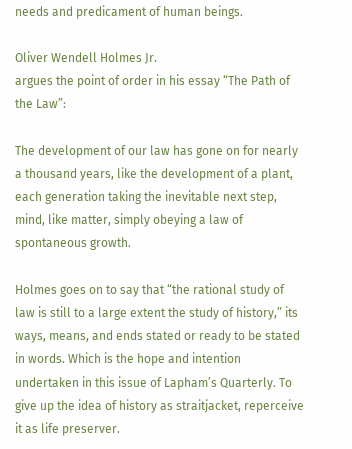needs and predicament of human beings.

Oliver Wendell Holmes Jr.
argues the point of order in his essay “The Path of the Law”:

The development of our law has gone on for nearly a thousand years, like the development of a plant, each generation taking the inevitable next step, mind, like matter, simply obeying a law of spontaneous growth.

Holmes goes on to say that “the rational study of law is still to a large extent the study of history,” its ways, means, and ends stated or ready to be stated in words. Which is the hope and intention undertaken in this issue of Lapham’s Quarterly. To give up the idea of history as straitjacket, reperceive it as life preserver.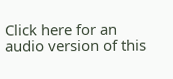Click here for an audio version of this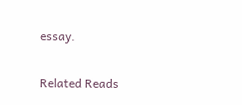essay.

Related Reads